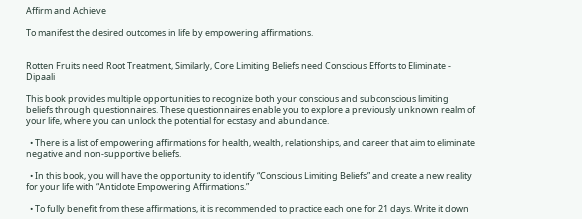Affirm and Achieve

To manifest the desired outcomes in life by empowering affirmations.


Rotten Fruits need Root Treatment, Similarly, Core Limiting Beliefs need Conscious Efforts to Eliminate - Dipaali

This book provides multiple opportunities to recognize both your conscious and subconscious limiting beliefs through questionnaires. These questionnaires enable you to explore a previously unknown realm of your life, where you can unlock the potential for ecstasy and abundance.

  • There is a list of empowering affirmations for health, wealth, relationships, and career that aim to eliminate negative and non-supportive beliefs.

  • In this book, you will have the opportunity to identify “Conscious Limiting Beliefs” and create a new reality for your life with “Antidote Empowering Affirmations.”

  • To fully benefit from these affirmations, it is recommended to practice each one for 21 days. Write it down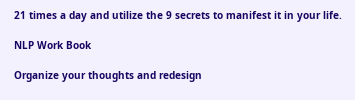21 times a day and utilize the 9 secrets to manifest it in your life.

NLP Work Book

Organize your thoughts and redesign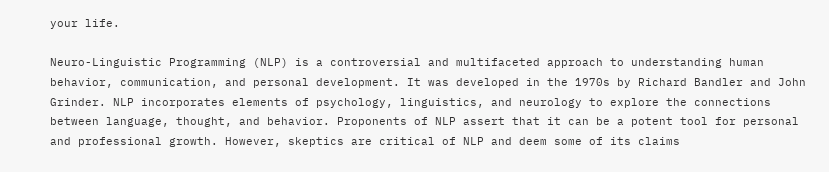your life.

Neuro-Linguistic Programming (NLP) is a controversial and multifaceted approach to understanding human behavior, communication, and personal development. It was developed in the 1970s by Richard Bandler and John Grinder. NLP incorporates elements of psychology, linguistics, and neurology to explore the connections between language, thought, and behavior. Proponents of NLP assert that it can be a potent tool for personal and professional growth. However, skeptics are critical of NLP and deem some of its claims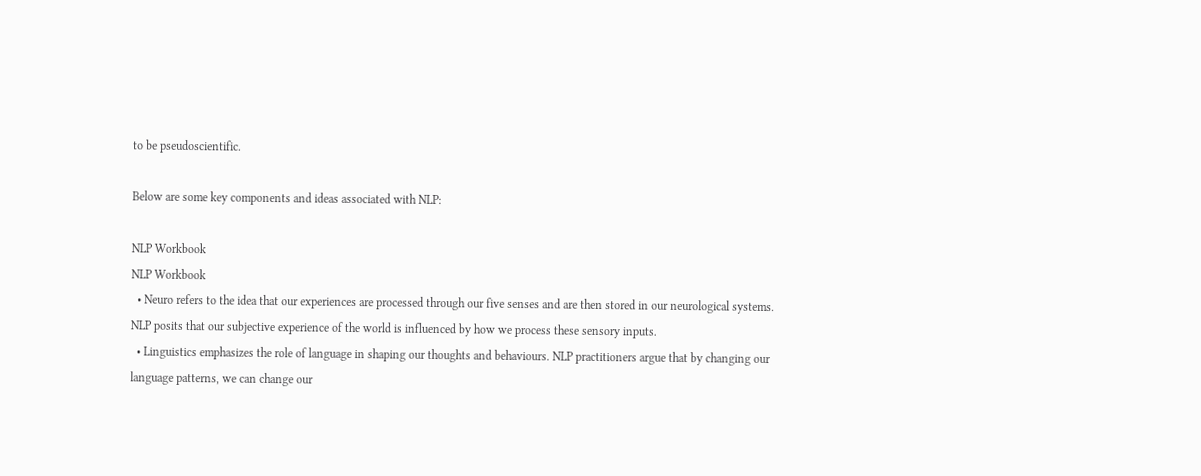to be pseudoscientific.

Below are some key components and ideas associated with NLP:

NLP Workbook
NLP Workbook
  • Neuro refers to the idea that our experiences are processed through our five senses and are then stored in our neurological systems. NLP posits that our subjective experience of the world is influenced by how we process these sensory inputs.
  • Linguistics emphasizes the role of language in shaping our thoughts and behaviours. NLP practitioners argue that by changing our language patterns, we can change our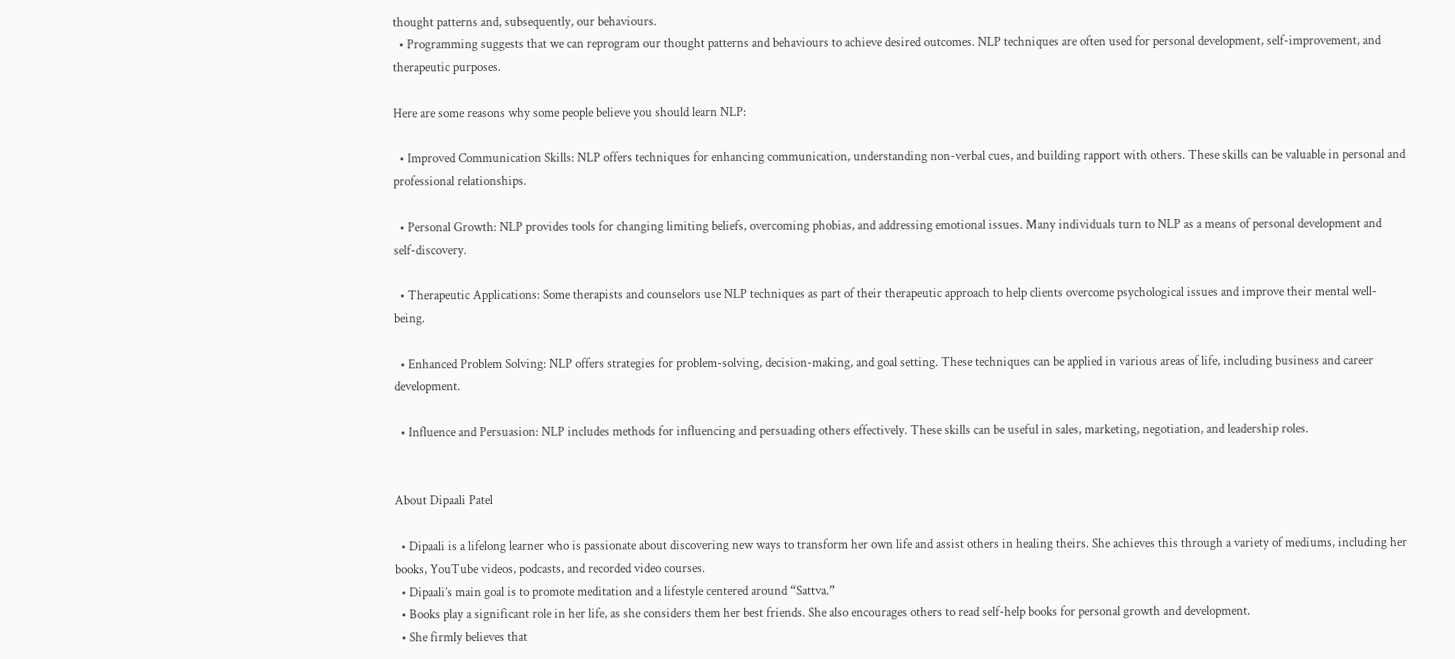thought patterns and, subsequently, our behaviours.
  • Programming suggests that we can reprogram our thought patterns and behaviours to achieve desired outcomes. NLP techniques are often used for personal development, self-improvement, and therapeutic purposes.

Here are some reasons why some people believe you should learn NLP:

  • Improved Communication Skills: NLP offers techniques for enhancing communication, understanding non-verbal cues, and building rapport with others. These skills can be valuable in personal and professional relationships.

  • Personal Growth: NLP provides tools for changing limiting beliefs, overcoming phobias, and addressing emotional issues. Many individuals turn to NLP as a means of personal development and self-discovery.

  • Therapeutic Applications: Some therapists and counselors use NLP techniques as part of their therapeutic approach to help clients overcome psychological issues and improve their mental well-being.

  • Enhanced Problem Solving: NLP offers strategies for problem-solving, decision-making, and goal setting. These techniques can be applied in various areas of life, including business and career development.

  • Influence and Persuasion: NLP includes methods for influencing and persuading others effectively. These skills can be useful in sales, marketing, negotiation, and leadership roles.


About Dipaali Patel

  • Dipaali is a lifelong learner who is passionate about discovering new ways to transform her own life and assist others in healing theirs. She achieves this through a variety of mediums, including her books, YouTube videos, podcasts, and recorded video courses.
  • Dipaali’s main goal is to promote meditation and a lifestyle centered around “Sattva.”
  • Books play a significant role in her life, as she considers them her best friends. She also encourages others to read self-help books for personal growth and development.
  • She firmly believes that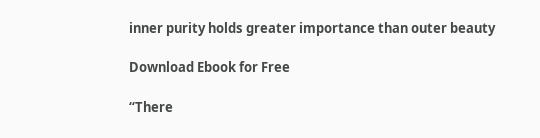inner purity holds greater importance than outer beauty

Download Ebook for Free

“There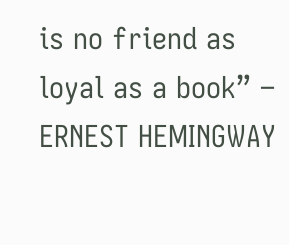is no friend as loyal as a book” – ERNEST HEMINGWAY